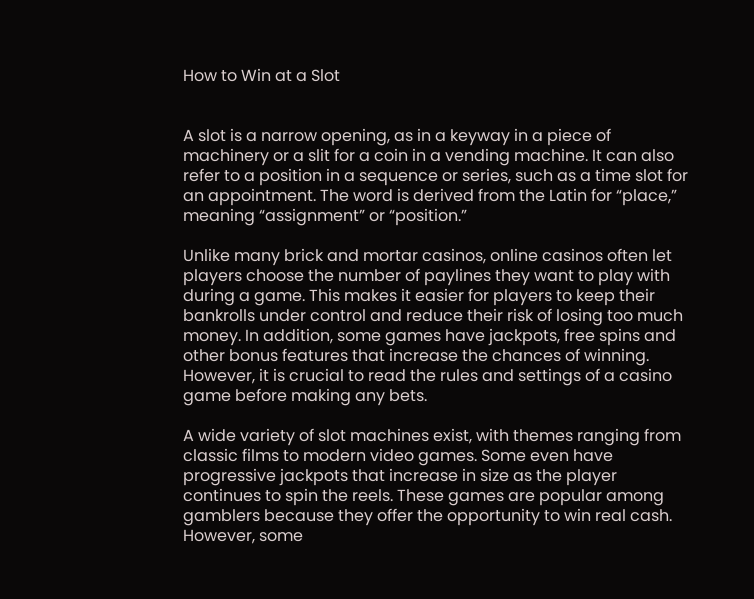How to Win at a Slot


A slot is a narrow opening, as in a keyway in a piece of machinery or a slit for a coin in a vending machine. It can also refer to a position in a sequence or series, such as a time slot for an appointment. The word is derived from the Latin for “place,” meaning “assignment” or “position.”

Unlike many brick and mortar casinos, online casinos often let players choose the number of paylines they want to play with during a game. This makes it easier for players to keep their bankrolls under control and reduce their risk of losing too much money. In addition, some games have jackpots, free spins and other bonus features that increase the chances of winning. However, it is crucial to read the rules and settings of a casino game before making any bets.

A wide variety of slot machines exist, with themes ranging from classic films to modern video games. Some even have progressive jackpots that increase in size as the player continues to spin the reels. These games are popular among gamblers because they offer the opportunity to win real cash. However, some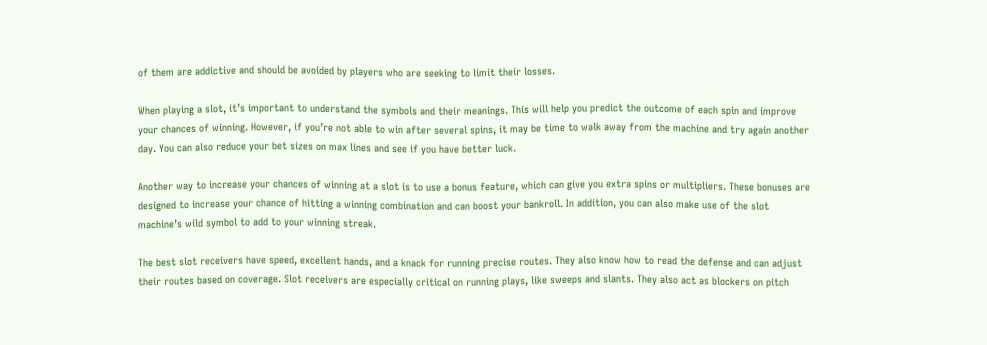of them are addictive and should be avoided by players who are seeking to limit their losses.

When playing a slot, it’s important to understand the symbols and their meanings. This will help you predict the outcome of each spin and improve your chances of winning. However, if you’re not able to win after several spins, it may be time to walk away from the machine and try again another day. You can also reduce your bet sizes on max lines and see if you have better luck.

Another way to increase your chances of winning at a slot is to use a bonus feature, which can give you extra spins or multipliers. These bonuses are designed to increase your chance of hitting a winning combination and can boost your bankroll. In addition, you can also make use of the slot machine’s wild symbol to add to your winning streak.

The best slot receivers have speed, excellent hands, and a knack for running precise routes. They also know how to read the defense and can adjust their routes based on coverage. Slot receivers are especially critical on running plays, like sweeps and slants. They also act as blockers on pitch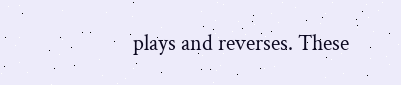plays and reverses. These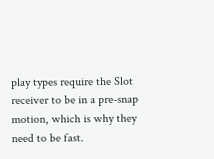play types require the Slot receiver to be in a pre-snap motion, which is why they need to be fast.